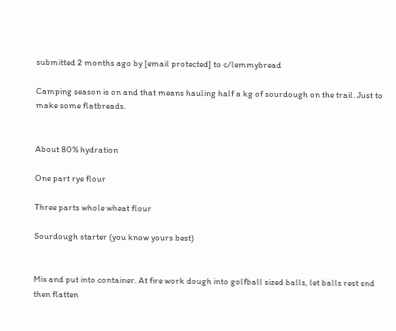submitted 2 months ago by [email protected] to c/lemmybread

Camping season is on and that means hauling half a kg of sourdough on the trail. Just to make some flatbreads.


About 80% hydration

One part rye flour

Three parts whole wheat flour

Sourdough starter (you know yours best)


Mix and put into container. At fire work dough into golfball sized balls, let balls rest snd then flatten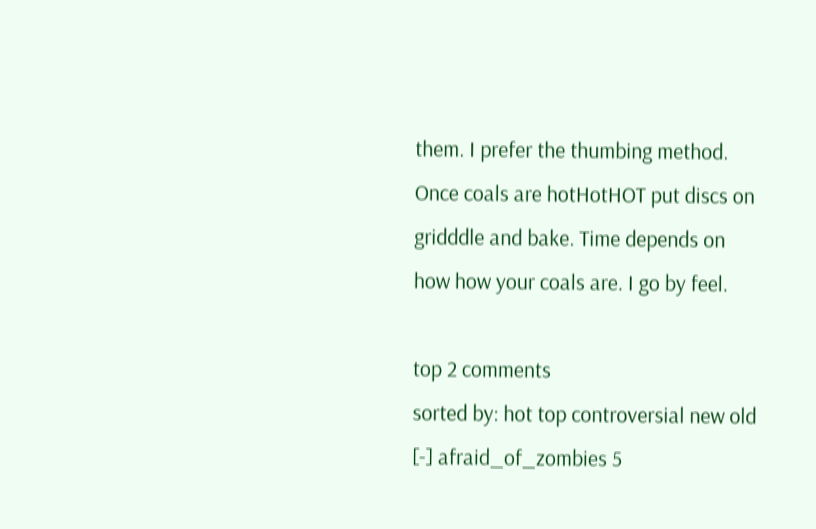them. I prefer the thumbing method. Once coals are hotHotHOT put discs on gridddle and bake. Time depends on how how your coals are. I go by feel.

top 2 comments
sorted by: hot top controversial new old
[-] afraid_of_zombies 5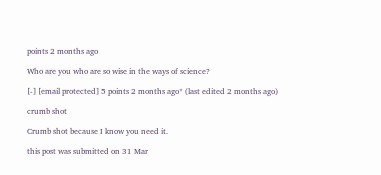points 2 months ago

Who are you who are so wise in the ways of science?

[-] [email protected] 5 points 2 months ago* (last edited 2 months ago)

crumb shot

Crumb shot because I know you need it.

this post was submitted on 31 Mar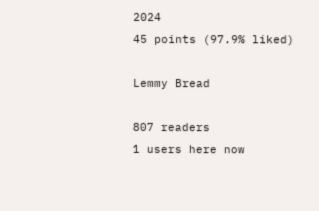2024
45 points (97.9% liked)

Lemmy Bread

807 readers
1 users here now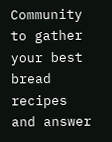Community to gather your best bread recipes and answer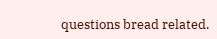questions bread related.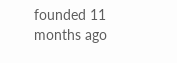founded 11 months ago